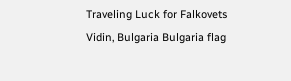Traveling Luck for Falkovets Vidin, Bulgaria Bulgaria flag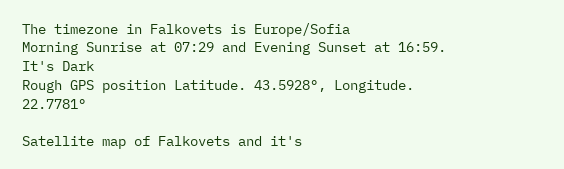The timezone in Falkovets is Europe/Sofia
Morning Sunrise at 07:29 and Evening Sunset at 16:59. It's Dark
Rough GPS position Latitude. 43.5928°, Longitude. 22.7781°

Satellite map of Falkovets and it's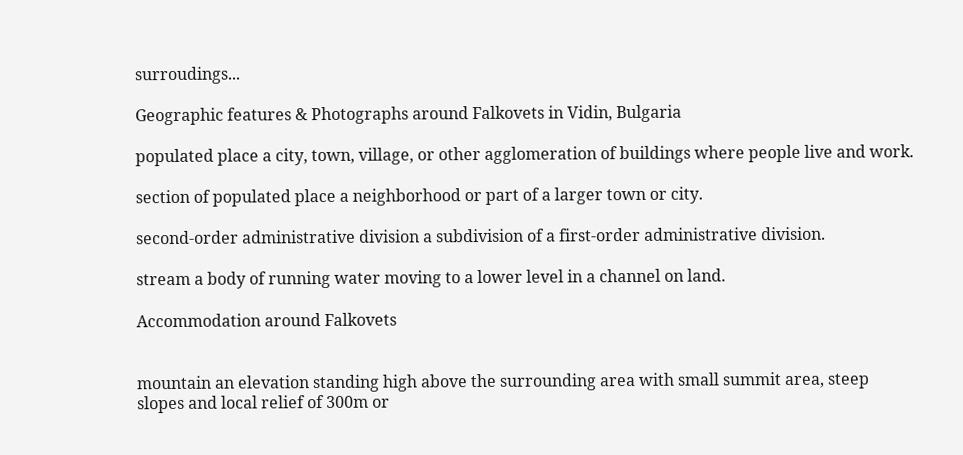surroudings...

Geographic features & Photographs around Falkovets in Vidin, Bulgaria

populated place a city, town, village, or other agglomeration of buildings where people live and work.

section of populated place a neighborhood or part of a larger town or city.

second-order administrative division a subdivision of a first-order administrative division.

stream a body of running water moving to a lower level in a channel on land.

Accommodation around Falkovets


mountain an elevation standing high above the surrounding area with small summit area, steep slopes and local relief of 300m or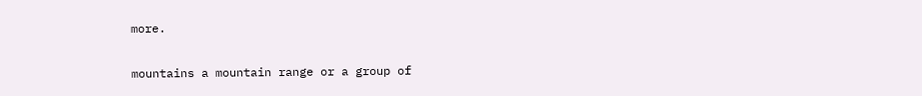more.

mountains a mountain range or a group of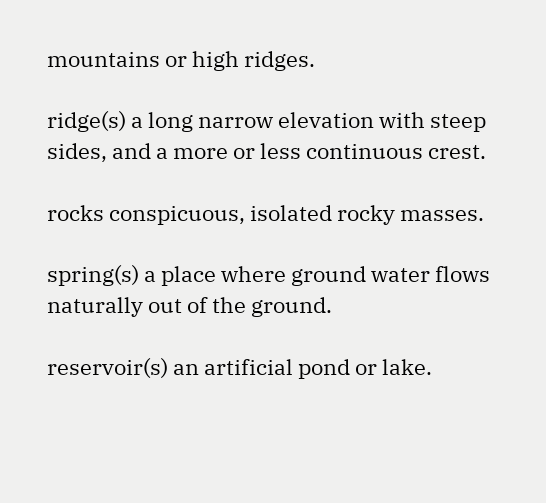mountains or high ridges.

ridge(s) a long narrow elevation with steep sides, and a more or less continuous crest.

rocks conspicuous, isolated rocky masses.

spring(s) a place where ground water flows naturally out of the ground.

reservoir(s) an artificial pond or lake.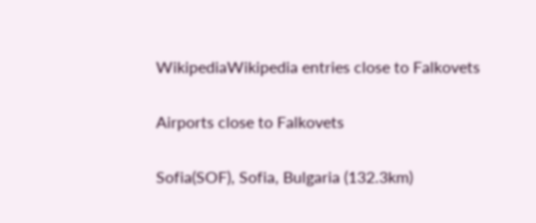WikipediaWikipedia entries close to Falkovets

Airports close to Falkovets

Sofia(SOF), Sofia, Bulgaria (132.3km)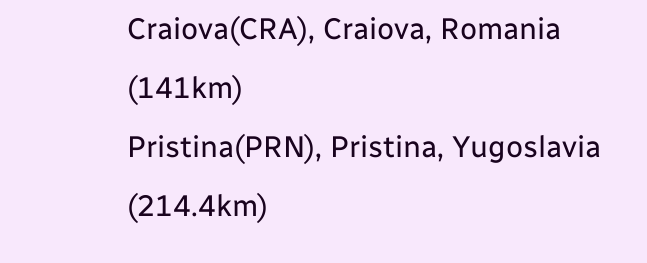Craiova(CRA), Craiova, Romania (141km)
Pristina(PRN), Pristina, Yugoslavia (214.4km)